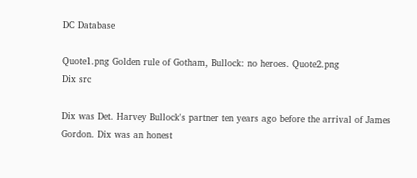DC Database

Quote1.png Golden rule of Gotham, Bullock: no heroes. Quote2.png
Dix src

Dix was Det. Harvey Bullock's partner ten years ago before the arrival of James Gordon. Dix was an honest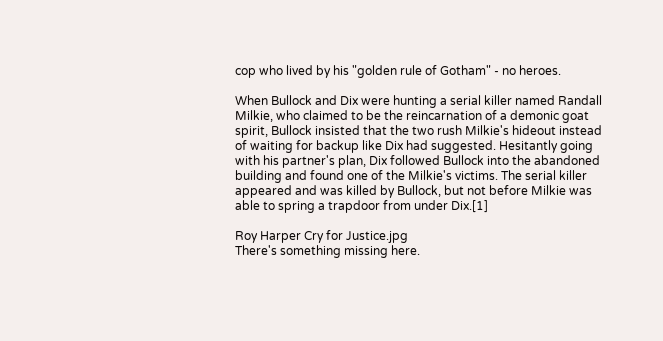cop who lived by his "golden rule of Gotham" - no heroes.

When Bullock and Dix were hunting a serial killer named Randall Milkie, who claimed to be the reincarnation of a demonic goat spirit, Bullock insisted that the two rush Milkie's hideout instead of waiting for backup like Dix had suggested. Hesitantly going with his partner's plan, Dix followed Bullock into the abandoned building and found one of the Milkie's victims. The serial killer appeared and was killed by Bullock, but not before Milkie was able to spring a trapdoor from under Dix.[1]

Roy Harper Cry for Justice.jpg
There's something missing here.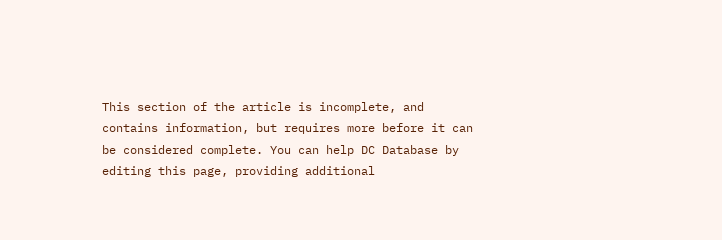This section of the article is incomplete, and contains information, but requires more before it can be considered complete. You can help DC Database by editing this page, providing additional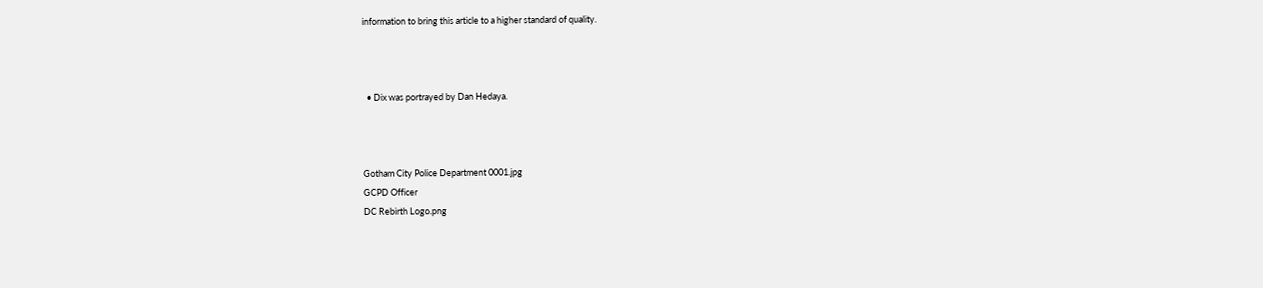information to bring this article to a higher standard of quality.



  • Dix was portrayed by Dan Hedaya.



Gotham City Police Department 0001.jpg
GCPD Officer
DC Rebirth Logo.png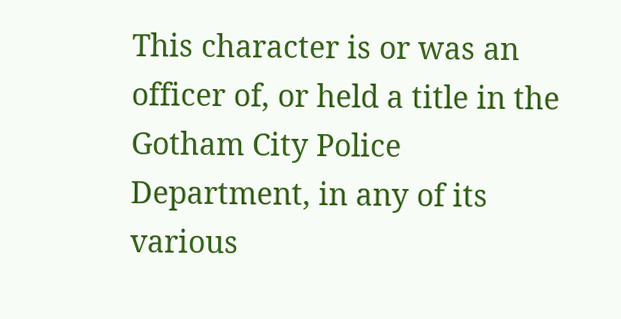This character is or was an officer of, or held a title in the Gotham City Police Department, in any of its various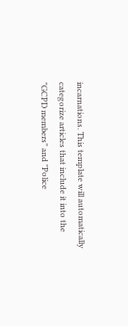incarnations. This template will automatically categorize articles that include it into the "GCPD members" and "Police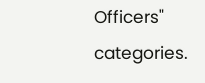Officers" categories.